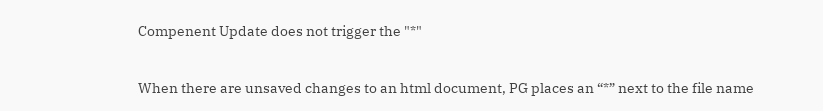Compenent Update does not trigger the "*"

When there are unsaved changes to an html document, PG places an “*” next to the file name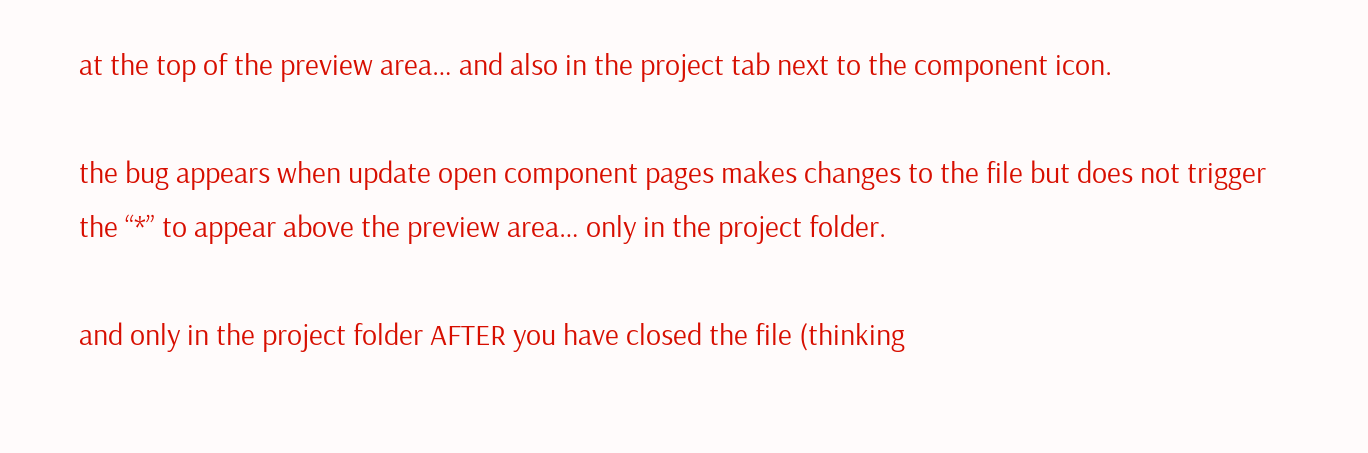at the top of the preview area… and also in the project tab next to the component icon.

the bug appears when update open component pages makes changes to the file but does not trigger the “*” to appear above the preview area… only in the project folder.

and only in the project folder AFTER you have closed the file (thinking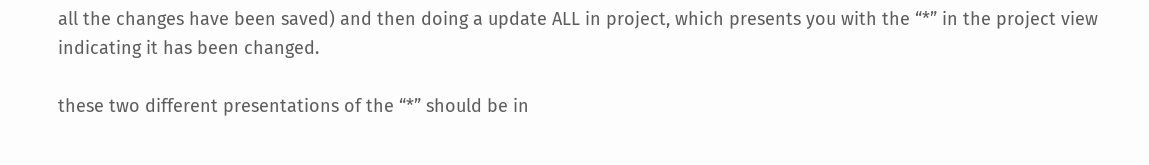all the changes have been saved) and then doing a update ALL in project, which presents you with the “*” in the project view indicating it has been changed.

these two different presentations of the “*” should be in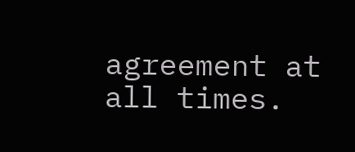agreement at all times.